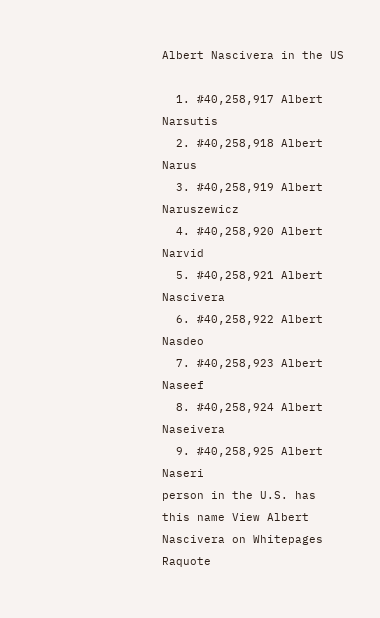Albert Nascivera in the US

  1. #40,258,917 Albert Narsutis
  2. #40,258,918 Albert Narus
  3. #40,258,919 Albert Naruszewicz
  4. #40,258,920 Albert Narvid
  5. #40,258,921 Albert Nascivera
  6. #40,258,922 Albert Nasdeo
  7. #40,258,923 Albert Naseef
  8. #40,258,924 Albert Naseivera
  9. #40,258,925 Albert Naseri
person in the U.S. has this name View Albert Nascivera on Whitepages Raquote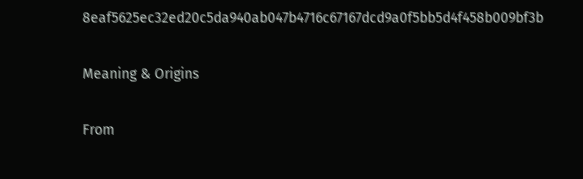8eaf5625ec32ed20c5da940ab047b4716c67167dcd9a0f5bb5d4f458b009bf3b

Meaning & Origins

From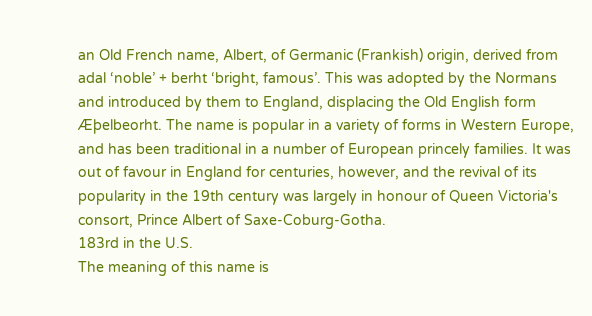an Old French name, Albert, of Germanic (Frankish) origin, derived from adal ‘noble’ + berht ‘bright, famous’. This was adopted by the Normans and introduced by them to England, displacing the Old English form Æþelbeorht. The name is popular in a variety of forms in Western Europe, and has been traditional in a number of European princely families. It was out of favour in England for centuries, however, and the revival of its popularity in the 19th century was largely in honour of Queen Victoria's consort, Prince Albert of Saxe-Coburg-Gotha.
183rd in the U.S.
The meaning of this name is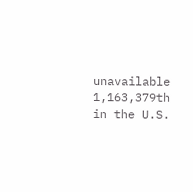unavailable
1,163,379th in the U.S.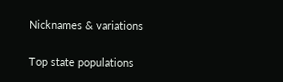Nicknames & variations

Top state populations